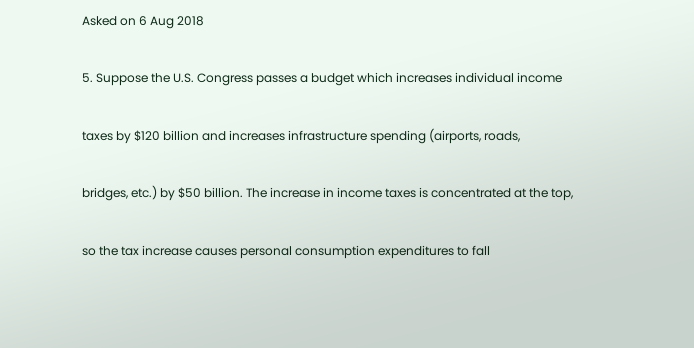Asked on 6 Aug 2018

5. Suppose the U.S. Congress passes a budget which increases individual income

taxes by $120 billion and increases infrastructure spending (airports, roads,

bridges, etc.) by $50 billion. The increase in income taxes is concentrated at the top,

so the tax increase causes personal consumption expenditures to fall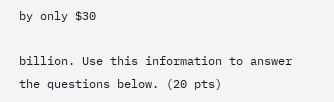by only $30

billion. Use this information to answer the questions below. (20 pts)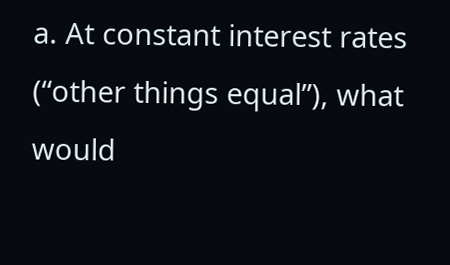a. At constant interest rates (“other things equal”), what would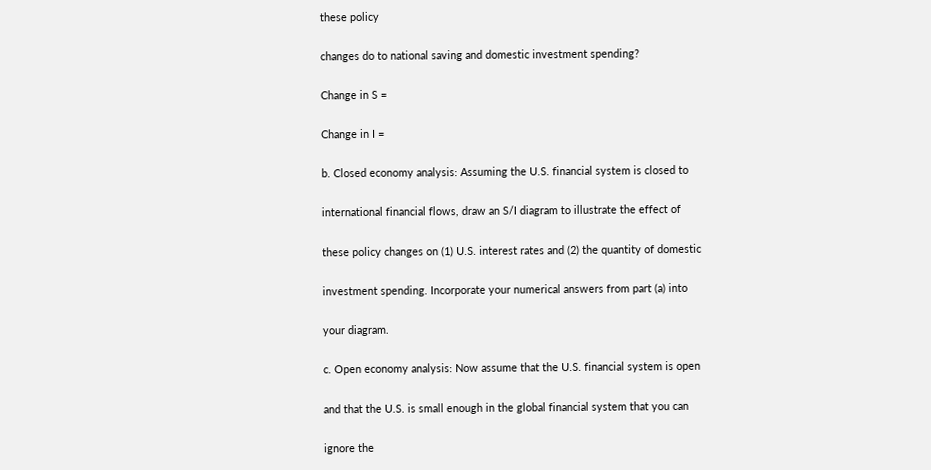these policy

changes do to national saving and domestic investment spending?

Change in S =

Change in I =

b. Closed economy analysis: Assuming the U.S. financial system is closed to

international financial flows, draw an S/I diagram to illustrate the effect of

these policy changes on (1) U.S. interest rates and (2) the quantity of domestic

investment spending. Incorporate your numerical answers from part (a) into

your diagram.

c. Open economy analysis: Now assume that the U.S. financial system is open

and that the U.S. is small enough in the global financial system that you can

ignore the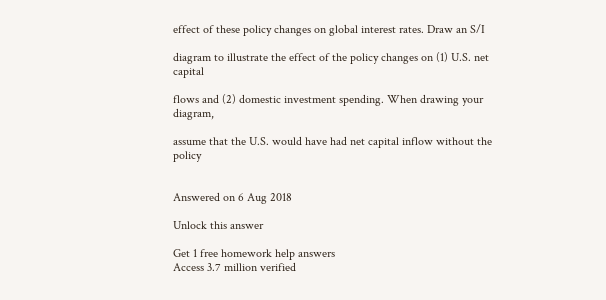effect of these policy changes on global interest rates. Draw an S/I

diagram to illustrate the effect of the policy changes on (1) U.S. net capital

flows and (2) domestic investment spending. When drawing your diagram,

assume that the U.S. would have had net capital inflow without the policy


Answered on 6 Aug 2018

Unlock this answer

Get 1 free homework help answers
Access 3.7 million verified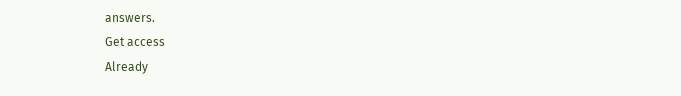answers.
Get access
Already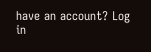have an account? Log in